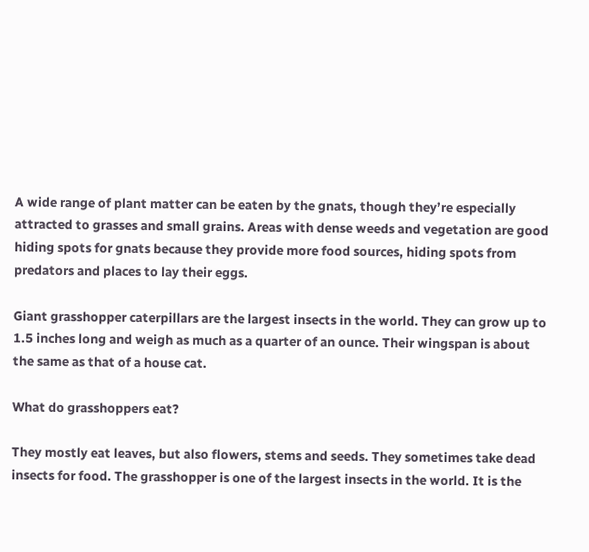A wide range of plant matter can be eaten by the gnats, though they’re especially attracted to grasses and small grains. Areas with dense weeds and vegetation are good hiding spots for gnats because they provide more food sources, hiding spots from predators and places to lay their eggs.

Giant grasshopper caterpillars are the largest insects in the world. They can grow up to 1.5 inches long and weigh as much as a quarter of an ounce. Their wingspan is about the same as that of a house cat.

What do grasshoppers eat?

They mostly eat leaves, but also flowers, stems and seeds. They sometimes take dead insects for food. The grasshopper is one of the largest insects in the world. It is the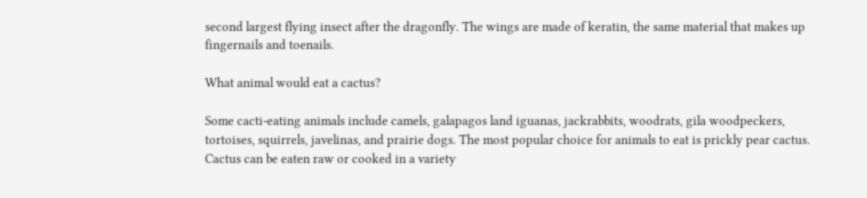second largest flying insect after the dragonfly. The wings are made of keratin, the same material that makes up fingernails and toenails.

What animal would eat a cactus?

Some cacti-eating animals include camels, galapagos land iguanas, jackrabbits, woodrats, gila woodpeckers, tortoises, squirrels, javelinas, and prairie dogs. The most popular choice for animals to eat is prickly pear cactus. Cactus can be eaten raw or cooked in a variety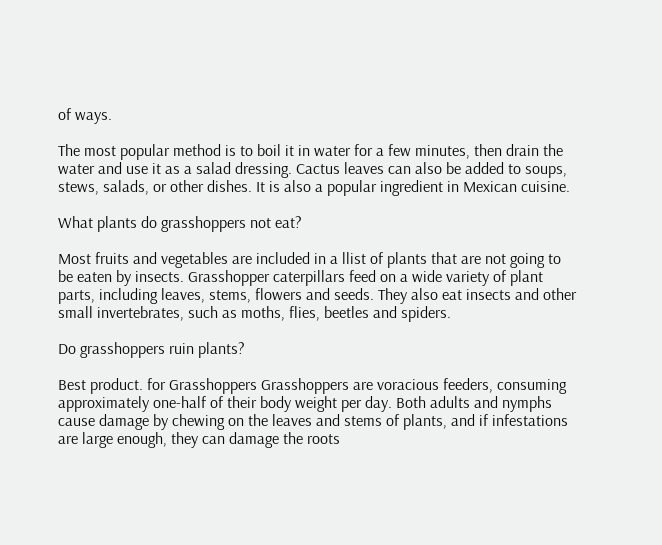of ways.

The most popular method is to boil it in water for a few minutes, then drain the water and use it as a salad dressing. Cactus leaves can also be added to soups, stews, salads, or other dishes. It is also a popular ingredient in Mexican cuisine.

What plants do grasshoppers not eat?

Most fruits and vegetables are included in a llist of plants that are not going to be eaten by insects. Grasshopper caterpillars feed on a wide variety of plant parts, including leaves, stems, flowers and seeds. They also eat insects and other small invertebrates, such as moths, flies, beetles and spiders.

Do grasshoppers ruin plants?

Best product. for Grasshoppers Grasshoppers are voracious feeders, consuming approximately one-half of their body weight per day. Both adults and nymphs cause damage by chewing on the leaves and stems of plants, and if infestations are large enough, they can damage the roots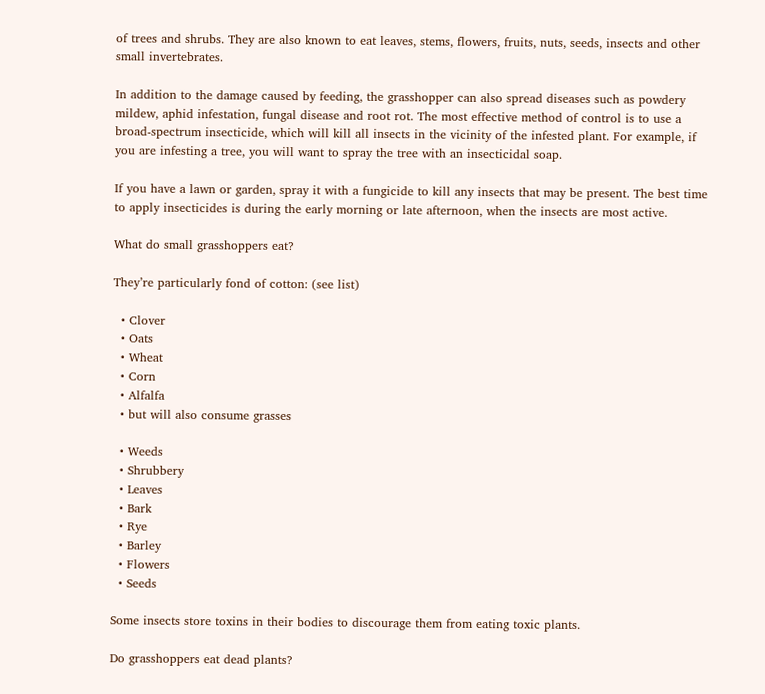of trees and shrubs. They are also known to eat leaves, stems, flowers, fruits, nuts, seeds, insects and other small invertebrates.

In addition to the damage caused by feeding, the grasshopper can also spread diseases such as powdery mildew, aphid infestation, fungal disease and root rot. The most effective method of control is to use a broad-spectrum insecticide, which will kill all insects in the vicinity of the infested plant. For example, if you are infesting a tree, you will want to spray the tree with an insecticidal soap.

If you have a lawn or garden, spray it with a fungicide to kill any insects that may be present. The best time to apply insecticides is during the early morning or late afternoon, when the insects are most active.

What do small grasshoppers eat?

They’re particularly fond of cotton: (see list)

  • Clover
  • Oats
  • Wheat
  • Corn
  • Alfalfa
  • but will also consume grasses

  • Weeds
  • Shrubbery
  • Leaves
  • Bark
  • Rye
  • Barley
  • Flowers
  • Seeds

Some insects store toxins in their bodies to discourage them from eating toxic plants.

Do grasshoppers eat dead plants?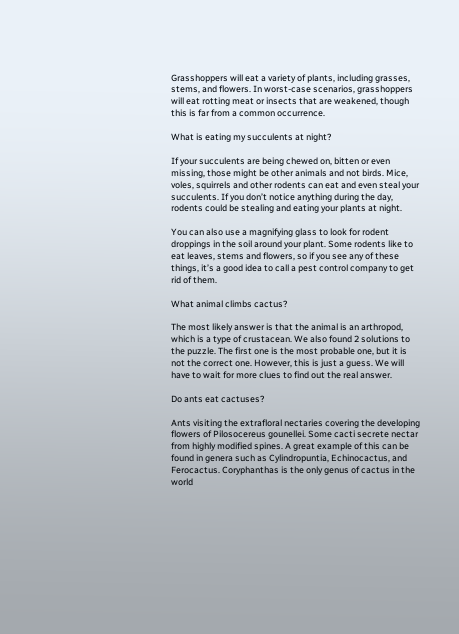Grasshoppers will eat a variety of plants, including grasses, stems, and flowers. In worst-case scenarios, grasshoppers will eat rotting meat or insects that are weakened, though this is far from a common occurrence.

What is eating my succulents at night?

If your succulents are being chewed on, bitten or even missing, those might be other animals and not birds. Mice, voles, squirrels and other rodents can eat and even steal your succulents. If you don’t notice anything during the day, rodents could be stealing and eating your plants at night.

You can also use a magnifying glass to look for rodent droppings in the soil around your plant. Some rodents like to eat leaves, stems and flowers, so if you see any of these things, it’s a good idea to call a pest control company to get rid of them.

What animal climbs cactus?

The most likely answer is that the animal is an arthropod, which is a type of crustacean. We also found 2 solutions to the puzzle. The first one is the most probable one, but it is not the correct one. However, this is just a guess. We will have to wait for more clues to find out the real answer.

Do ants eat cactuses?

Ants visiting the extrafloral nectaries covering the developing flowers of Pilosocereus gounellei. Some cacti secrete nectar from highly modified spines. A great example of this can be found in genera such as Cylindropuntia, Echinocactus, and Ferocactus. Coryphanthas is the only genus of cactus in the world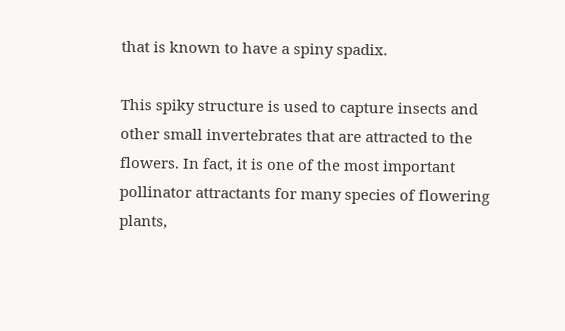that is known to have a spiny spadix.

This spiky structure is used to capture insects and other small invertebrates that are attracted to the flowers. In fact, it is one of the most important pollinator attractants for many species of flowering plants,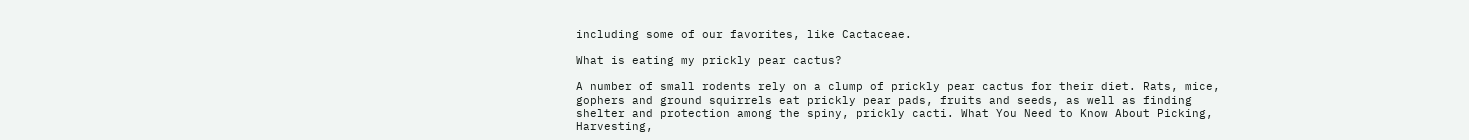including some of our favorites, like Cactaceae.

What is eating my prickly pear cactus?

A number of small rodents rely on a clump of prickly pear cactus for their diet. Rats, mice, gophers and ground squirrels eat prickly pear pads, fruits and seeds, as well as finding shelter and protection among the spiny, prickly cacti. What You Need to Know About Picking, Harvesting,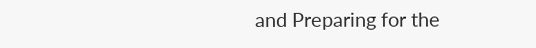and Preparing for the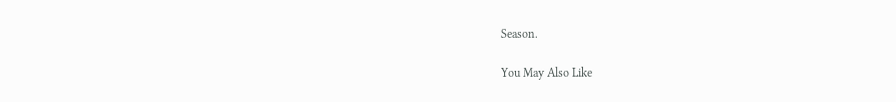Season.

You May Also Like